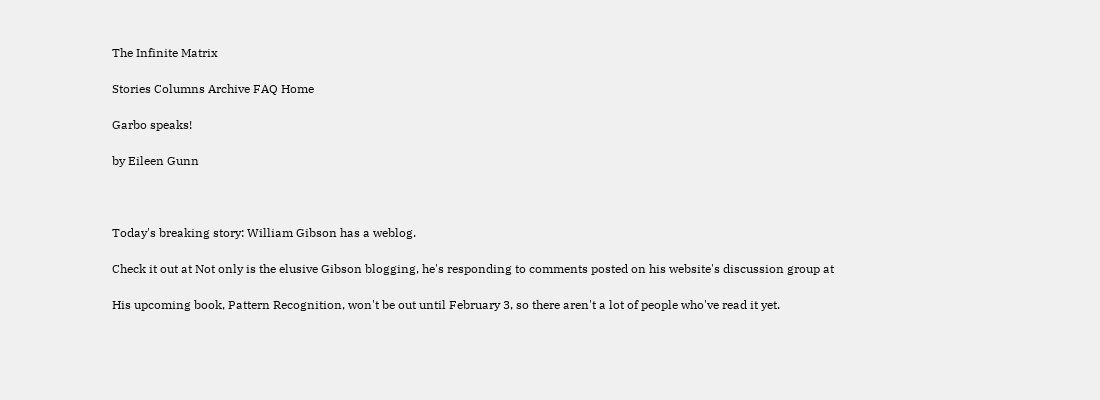The Infinite Matrix

Stories Columns Archive FAQ Home

Garbo speaks!

by Eileen Gunn



Today's breaking story: William Gibson has a weblog.

Check it out at Not only is the elusive Gibson blogging, he's responding to comments posted on his website's discussion group at

His upcoming book, Pattern Recognition, won't be out until February 3, so there aren't a lot of people who've read it yet.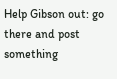Help Gibson out: go there and post something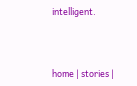intelligent.



home | stories |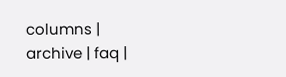columns | archive | faq |